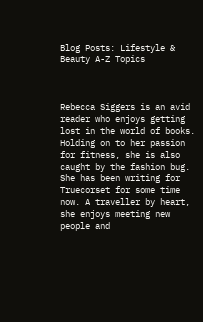Blog Posts: Lifestyle & Beauty A-Z Topics



Rebecca Siggers is an avid reader who enjoys getting lost in the world of books. Holding on to her passion for fitness, she is also caught by the fashion bug. She has been writing for Truecorset for some time now. A traveller by heart, she enjoys meeting new people and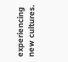experiencing new cultures.